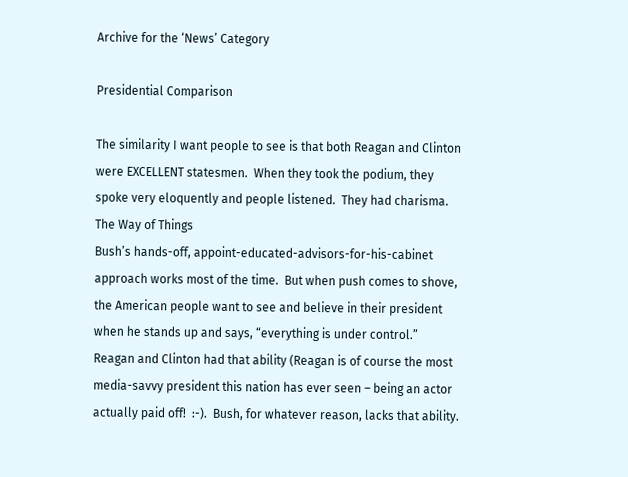Archive for the ‘News’ Category

Presidential Comparison

The similarity I want people to see is that both Reagan and Clinton were EXCELLENT statesmen.  When they took the podium, they spoke very eloquently and people listened.  They had charisma.
The Way of Things
Bush’s hands-off, appoint-educated-advisors-for-his-cabinet approach works most of the time.  But when push comes to shove, the American people want to see and believe in their president when he stands up and says, “everything is under control.”  Reagan and Clinton had that ability (Reagan is of course the most media-savvy president this nation has ever seen – being an actor actually paid off!  :-).  Bush, for whatever reason, lacks that ability.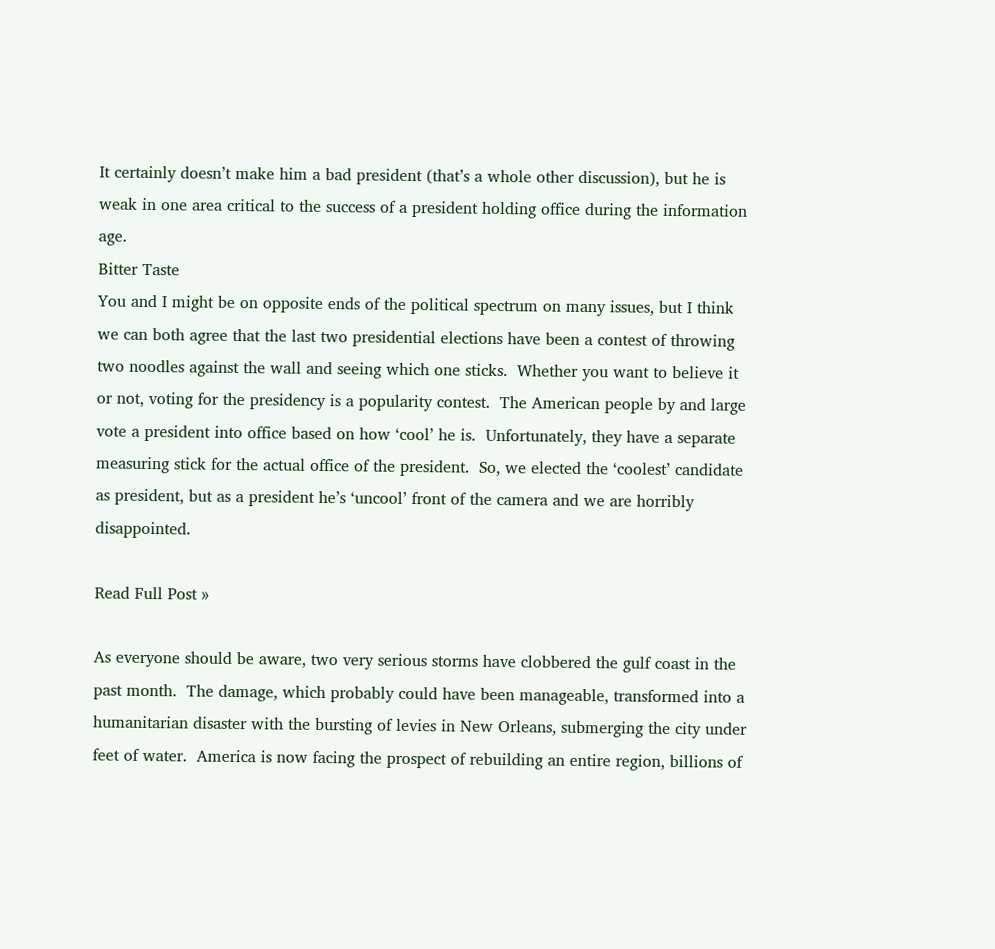It certainly doesn’t make him a bad president (that’s a whole other discussion), but he is weak in one area critical to the success of a president holding office during the information age.
Bitter Taste
You and I might be on opposite ends of the political spectrum on many issues, but I think we can both agree that the last two presidential elections have been a contest of throwing two noodles against the wall and seeing which one sticks.  Whether you want to believe it or not, voting for the presidency is a popularity contest.  The American people by and large vote a president into office based on how ‘cool’ he is.  Unfortunately, they have a separate measuring stick for the actual office of the president.  So, we elected the ‘coolest’ candidate as president, but as a president he’s ‘uncool’ front of the camera and we are horribly disappointed.

Read Full Post »

As everyone should be aware, two very serious storms have clobbered the gulf coast in the past month.  The damage, which probably could have been manageable, transformed into a humanitarian disaster with the bursting of levies in New Orleans, submerging the city under feet of water.  America is now facing the prospect of rebuilding an entire region, billions of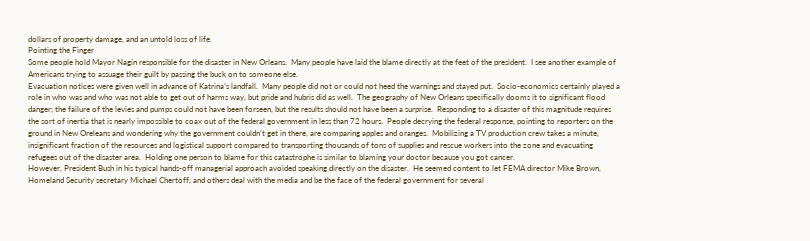dollars of property damage, and an untold loss of life.
Pointing the Finger
Some people hold Mayor Nagin responsible for the disaster in New Orleans.  Many people have laid the blame directly at the feet of the president.  I see another example of Americans trying to assuage their guilt by passing the buck on to someone else.
Evacuation notices were given well in advance of Katrina’s landfall.  Many people did not or could not heed the warnings and stayed put.  Socio-economics certainly played a role in who was and who was not able to get out of harms way, but pride and hubris did as well.  The geography of New Orleans specifically dooms it to significant flood danger; the failure of the levies and pumps could not have been forseen, but the results should not have been a surprise.  Responding to a disaster of this magnitude requires the sort of inertia that is nearly impossible to coax out of the federal government in less than 72 hours.  People decrying the federal response, pointing to reporters on the ground in New Oreleans and wondering why the government couldn’t get in there, are comparing apples and oranges.  Mobilizing a TV production crew takes a minute, insignificant fraction of the resources and logistical support compared to transporting thousands of tons of supplies and rescue workers into the zone and evacuating refugees out of the disaster area.  Holding one person to blame for this catastrophe is similar to blaming your doctor because you got cancer.
However, President Bush in his typical hands-off managerial approach avoided speaking directly on the disaster.  He seemed content to let FEMA director Mike Brown, Homeland Security secretary Michael Chertoff, and others deal with the media and be the face of the federal government for several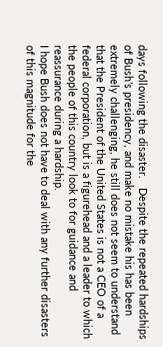days following the disaster.   Despite the repeated hardships of Bush’s presidency, and make no mistake his has been extremely challenging, he still does not seem to understand that the President of the United States is not a CEO of a federal corporation, but is a figurehead and a leader to which the people of this country look to for guidance and reassurance during a hardship.
I hope Bush does not have to deal with any further disasters of this magnitude for the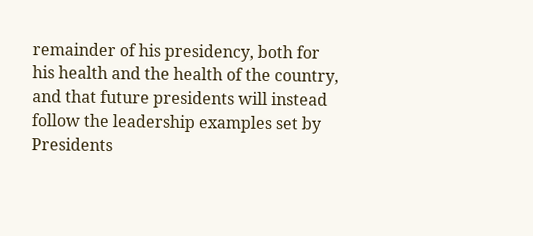remainder of his presidency, both for his health and the health of the country, and that future presidents will instead follow the leadership examples set by Presidents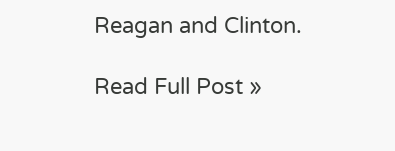Reagan and Clinton.

Read Full Post »